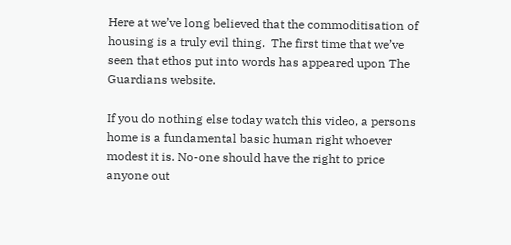Here at we’ve long believed that the commoditisation of housing is a truly evil thing.  The first time that we’ve seen that ethos put into words has appeared upon The Guardians website.

If you do nothing else today watch this video, a persons home is a fundamental basic human right whoever modest it is. No-one should have the right to price anyone out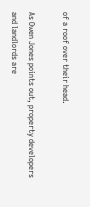of a roof over their head.

As Owen Jones points out, property developers and landlords are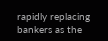rapidly replacing bankers as the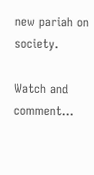new pariah on society.

Watch and comment…